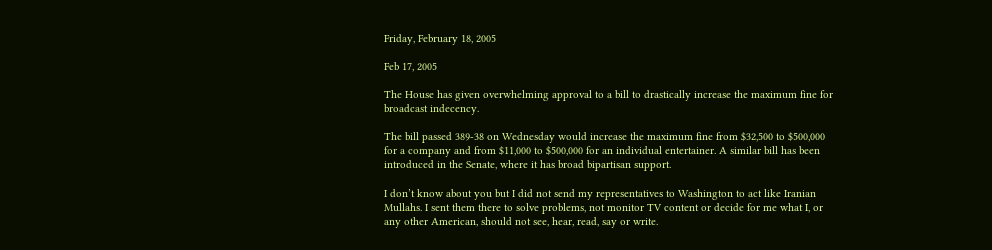Friday, February 18, 2005

Feb 17, 2005

The House has given overwhelming approval to a bill to drastically increase the maximum fine for broadcast indecency.

The bill passed 389-38 on Wednesday would increase the maximum fine from $32,500 to $500,000 for a company and from $11,000 to $500,000 for an individual entertainer. A similar bill has been introduced in the Senate, where it has broad bipartisan support.

I don’t know about you but I did not send my representatives to Washington to act like Iranian Mullahs. I sent them there to solve problems, not monitor TV content or decide for me what I, or any other American, should not see, hear, read, say or write.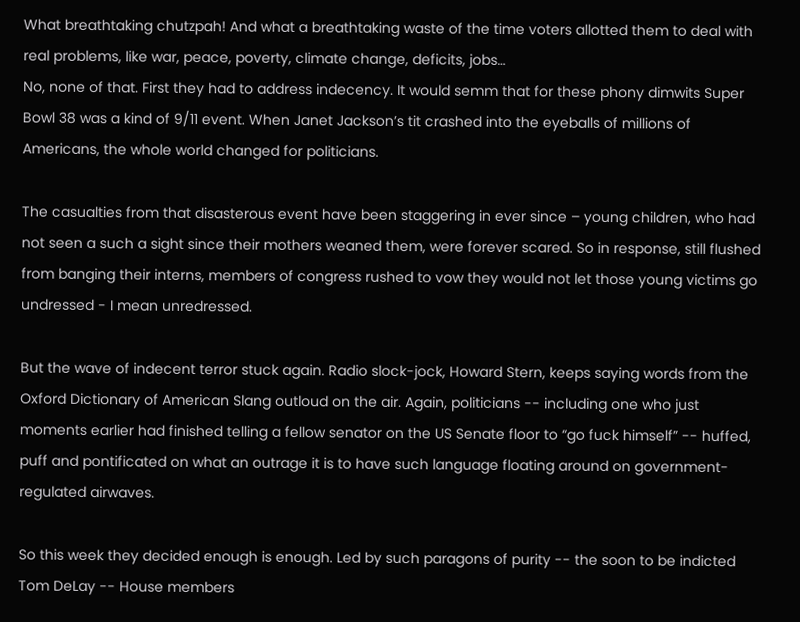What breathtaking chutzpah! And what a breathtaking waste of the time voters allotted them to deal with real problems, like war, peace, poverty, climate change, deficits, jobs…
No, none of that. First they had to address indecency. It would semm that for these phony dimwits Super Bowl 38 was a kind of 9/11 event. When Janet Jackson’s tit crashed into the eyeballs of millions of Americans, the whole world changed for politicians.

The casualties from that disasterous event have been staggering in ever since – young children, who had not seen a such a sight since their mothers weaned them, were forever scared. So in response, still flushed from banging their interns, members of congress rushed to vow they would not let those young victims go undressed - I mean unredressed.

But the wave of indecent terror stuck again. Radio slock-jock, Howard Stern, keeps saying words from the Oxford Dictionary of American Slang outloud on the air. Again, politicians -- including one who just moments earlier had finished telling a fellow senator on the US Senate floor to “go fuck himself” -- huffed, puff and pontificated on what an outrage it is to have such language floating around on government-regulated airwaves.

So this week they decided enough is enough. Led by such paragons of purity -- the soon to be indicted Tom DeLay -- House members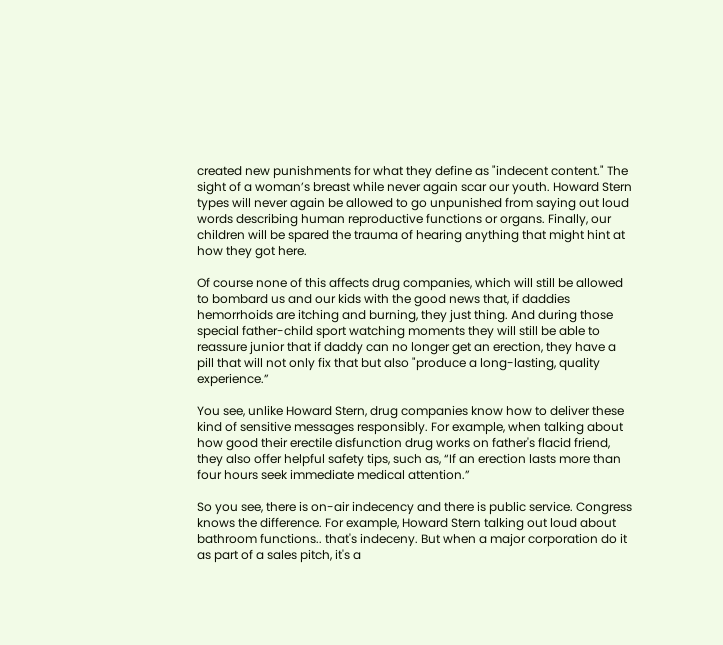created new punishments for what they define as "indecent content." The sight of a woman’s breast while never again scar our youth. Howard Stern types will never again be allowed to go unpunished from saying out loud words describing human reproductive functions or organs. Finally, our children will be spared the trauma of hearing anything that might hint at how they got here.

Of course none of this affects drug companies, which will still be allowed to bombard us and our kids with the good news that, if daddies hemorrhoids are itching and burning, they just thing. And during those special father-child sport watching moments they will still be able to reassure junior that if daddy can no longer get an erection, they have a pill that will not only fix that but also "produce a long-lasting, quality experience.”

You see, unlike Howard Stern, drug companies know how to deliver these kind of sensitive messages responsibly. For example, when talking about how good their erectile disfunction drug works on father's flacid friend, they also offer helpful safety tips, such as, “If an erection lasts more than four hours seek immediate medical attention.”

So you see, there is on-air indecency and there is public service. Congress knows the difference. For example, Howard Stern talking out loud about bathroom functions.. that's indeceny. But when a major corporation do it as part of a sales pitch, it's a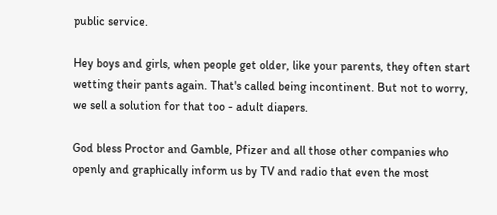public service.

Hey boys and girls, when people get older, like your parents, they often start wetting their pants again. That's called being incontinent. But not to worry, we sell a solution for that too - adult diapers.

God bless Proctor and Gamble, Pfizer and all those other companies who openly and graphically inform us by TV and radio that even the most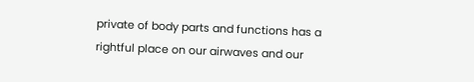private of body parts and functions has a rightful place on our airwaves and our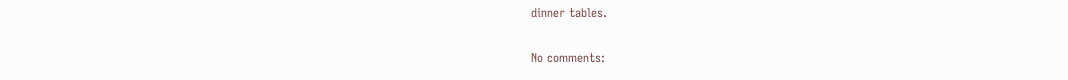dinner tables.

No comments: